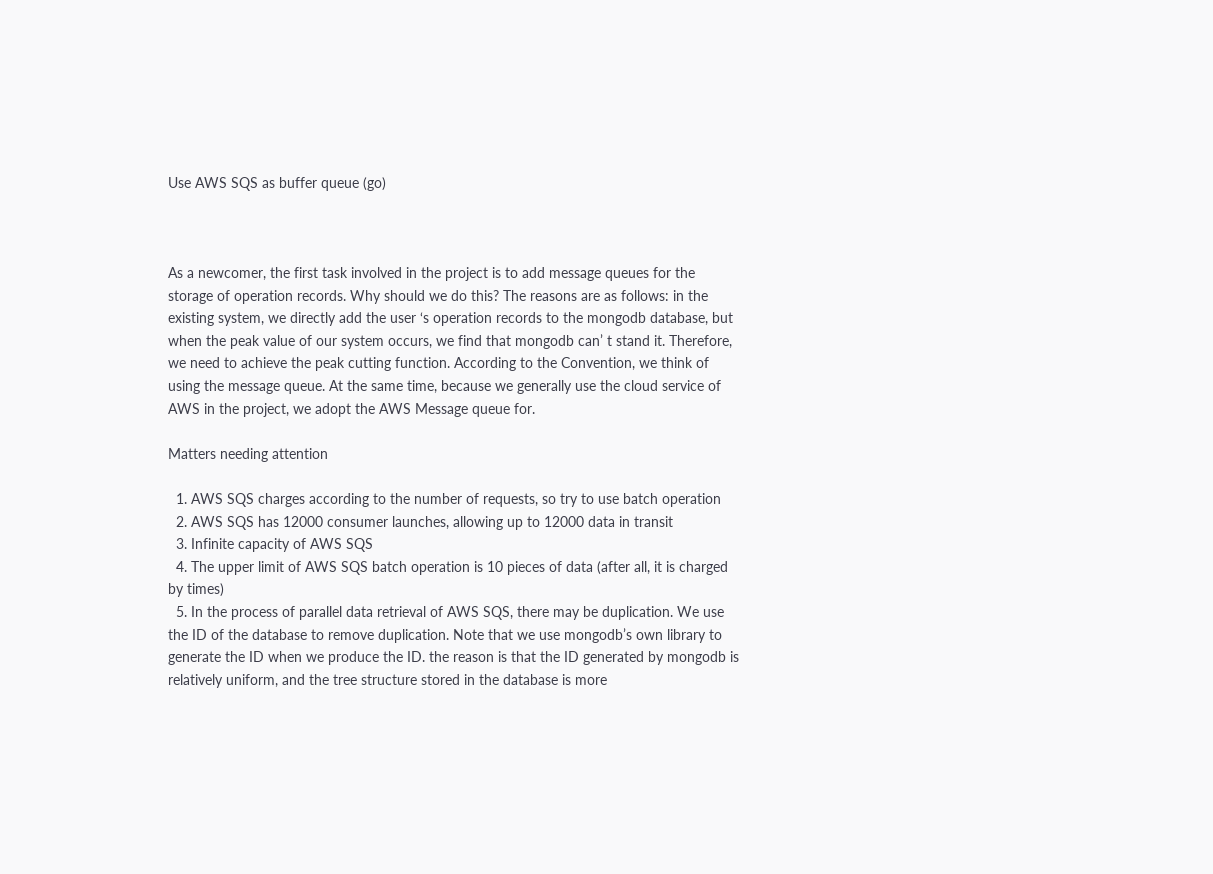Use AWS SQS as buffer queue (go)



As a newcomer, the first task involved in the project is to add message queues for the storage of operation records. Why should we do this? The reasons are as follows: in the existing system, we directly add the user ‘s operation records to the mongodb database, but when the peak value of our system occurs, we find that mongodb can’ t stand it. Therefore, we need to achieve the peak cutting function. According to the Convention, we think of using the message queue. At the same time, because we generally use the cloud service of AWS in the project, we adopt the AWS Message queue for.

Matters needing attention

  1. AWS SQS charges according to the number of requests, so try to use batch operation
  2. AWS SQS has 12000 consumer launches, allowing up to 12000 data in transit
  3. Infinite capacity of AWS SQS
  4. The upper limit of AWS SQS batch operation is 10 pieces of data (after all, it is charged by times)
  5. In the process of parallel data retrieval of AWS SQS, there may be duplication. We use the ID of the database to remove duplication. Note that we use mongodb’s own library to generate the ID when we produce the ID. the reason is that the ID generated by mongodb is relatively uniform, and the tree structure stored in the database is more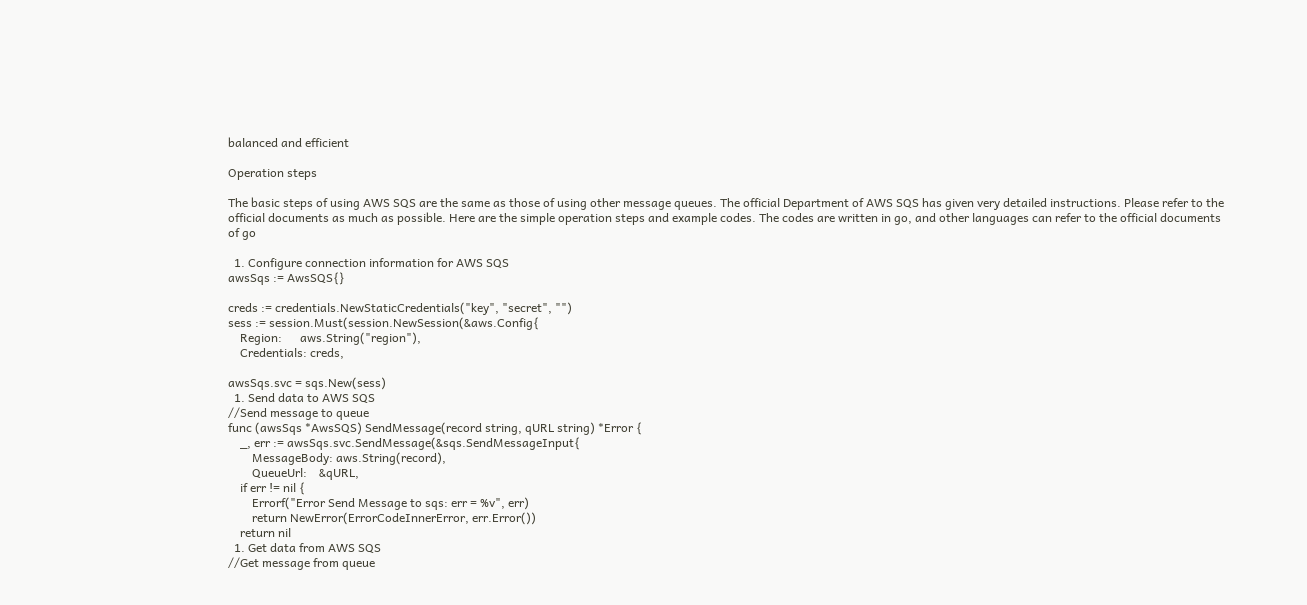balanced and efficient

Operation steps

The basic steps of using AWS SQS are the same as those of using other message queues. The official Department of AWS SQS has given very detailed instructions. Please refer to the official documents as much as possible. Here are the simple operation steps and example codes. The codes are written in go, and other languages can refer to the official documents of go

  1. Configure connection information for AWS SQS
awsSqs := AwsSQS{}

creds := credentials.NewStaticCredentials("key", "secret", "")
sess := session.Must(session.NewSession(&aws.Config{
    Region:      aws.String("region"),
    Credentials: creds,

awsSqs.svc = sqs.New(sess)
  1. Send data to AWS SQS
//Send message to queue
func (awsSqs *AwsSQS) SendMessage(record string, qURL string) *Error {
    _, err := awsSqs.svc.SendMessage(&sqs.SendMessageInput{
        MessageBody: aws.String(record),
        QueueUrl:    &qURL,
    if err != nil {
        Errorf("Error Send Message to sqs: err = %v", err)
        return NewError(ErrorCodeInnerError, err.Error())
    return nil
  1. Get data from AWS SQS
//Get message from queue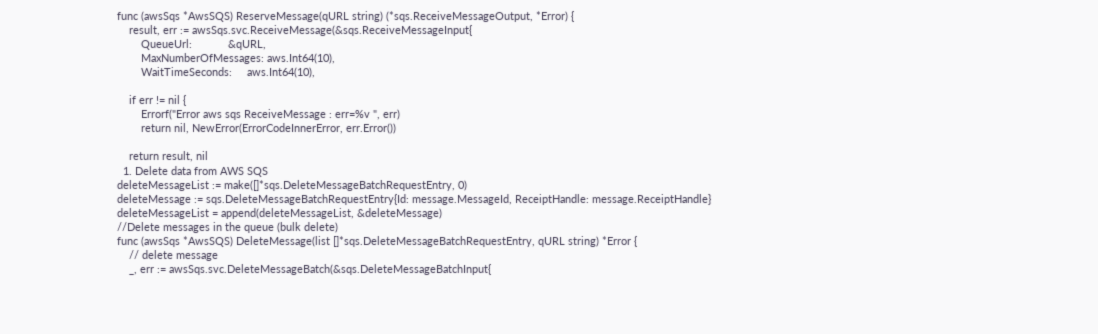func (awsSqs *AwsSQS) ReserveMessage(qURL string) (*sqs.ReceiveMessageOutput, *Error) {
    result, err := awsSqs.svc.ReceiveMessage(&sqs.ReceiveMessageInput{
        QueueUrl:            &qURL,
        MaxNumberOfMessages: aws.Int64(10),
        WaitTimeSeconds:     aws.Int64(10),

    if err != nil {
        Errorf("Error aws sqs ReceiveMessage : err=%v ", err)
        return nil, NewError(ErrorCodeInnerError, err.Error())

    return result, nil
  1. Delete data from AWS SQS
deleteMessageList := make([]*sqs.DeleteMessageBatchRequestEntry, 0)
deleteMessage := sqs.DeleteMessageBatchRequestEntry{Id: message.MessageId, ReceiptHandle: message.ReceiptHandle}
deleteMessageList = append(deleteMessageList, &deleteMessage)
//Delete messages in the queue (bulk delete)
func (awsSqs *AwsSQS) DeleteMessage(list []*sqs.DeleteMessageBatchRequestEntry, qURL string) *Error {
    // delete message
    _, err := awsSqs.svc.DeleteMessageBatch(&sqs.DeleteMessageBatchInput{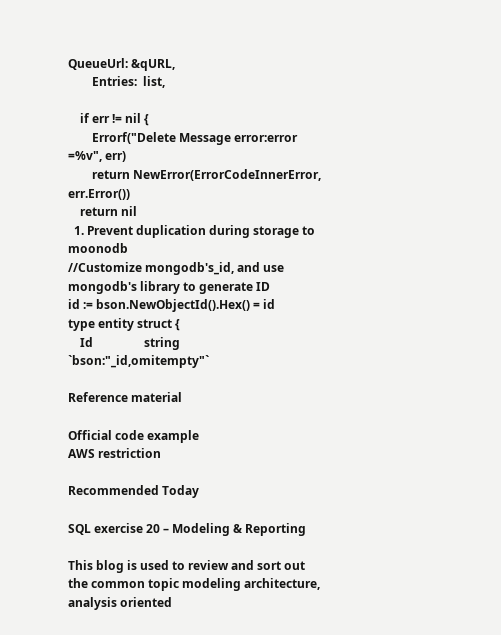QueueUrl: &qURL,
        Entries:  list,

    if err != nil {
        Errorf("Delete Message error:error =%v", err)
        return NewError(ErrorCodeInnerError, err.Error())
    return nil
  1. Prevent duplication during storage to moonodb
//Customize mongodb's_id, and use mongodb's library to generate ID
id := bson.NewObjectId().Hex() = id
type entity struct {
    Id                 string `bson:"_id,omitempty"`

Reference material

Official code example
AWS restriction

Recommended Today

SQL exercise 20 – Modeling & Reporting

This blog is used to review and sort out the common topic modeling architecture, analysis oriented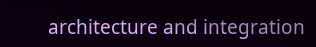architecture and integration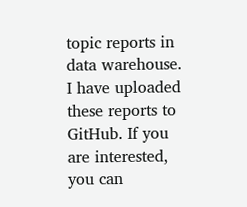topic reports in data warehouse. I have uploaded these reports to GitHub. If you are interested, you can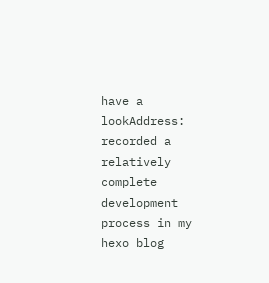have a lookAddress: recorded a relatively complete development process in my hexo blog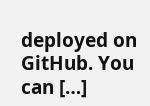deployed on GitHub. You can […]